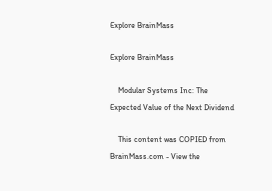Explore BrainMass

Explore BrainMass

    Modular Systems Inc: The Expected Value of the Next Dividend

    This content was COPIED from BrainMass.com - View the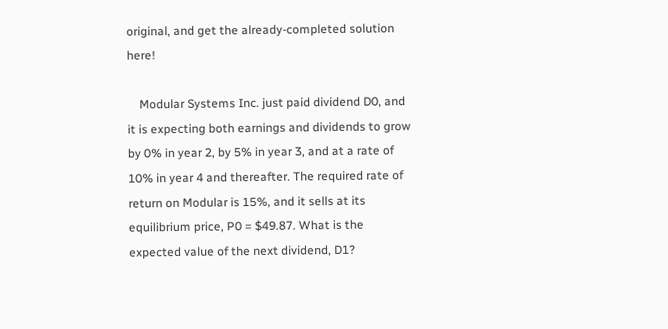original, and get the already-completed solution here!

    Modular Systems Inc. just paid dividend D0, and it is expecting both earnings and dividends to grow by 0% in year 2, by 5% in year 3, and at a rate of 10% in year 4 and thereafter. The required rate of return on Modular is 15%, and it sells at its equilibrium price, P0 = $49.87. What is the expected value of the next dividend, D1?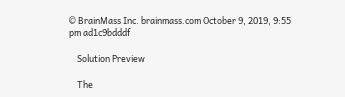© BrainMass Inc. brainmass.com October 9, 2019, 9:55 pm ad1c9bdddf

    Solution Preview

    The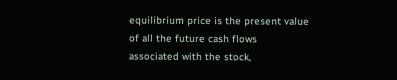equilibrium price is the present value of all the future cash flows associated with the stock,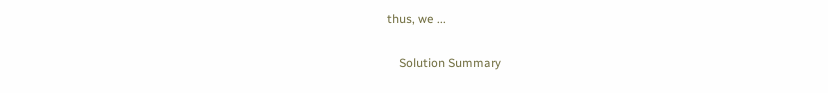thus, we ...

    Solution Summary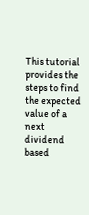This tutorial provides the steps to find the expected value of a next dividend based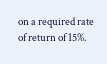on a required rate of return of 15%.